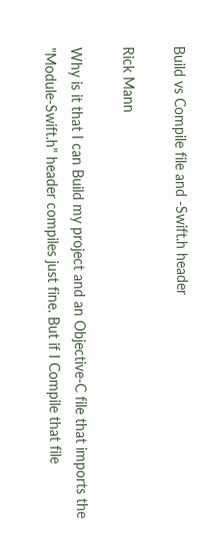Build vs Compile file and -Swift.h header

Rick Mann

Why is it that I can Build my project and an Objective-C file that imports the "Module-Swift.h" header compiles just fine. But if I Compile that file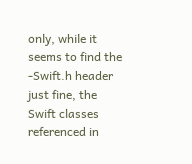only, while it seems to find the -Swift.h header just fine, the Swift classes referenced in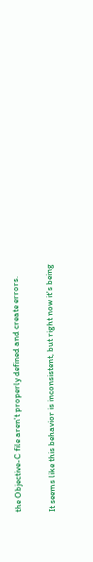the Objective-C file aren't properly defined and create errors.

It seems like this behavior is inconsistent, but right now it's being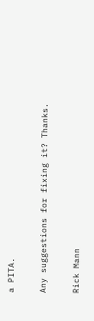a PITA.

Any suggestions for fixing it? Thanks.

Rick Mann